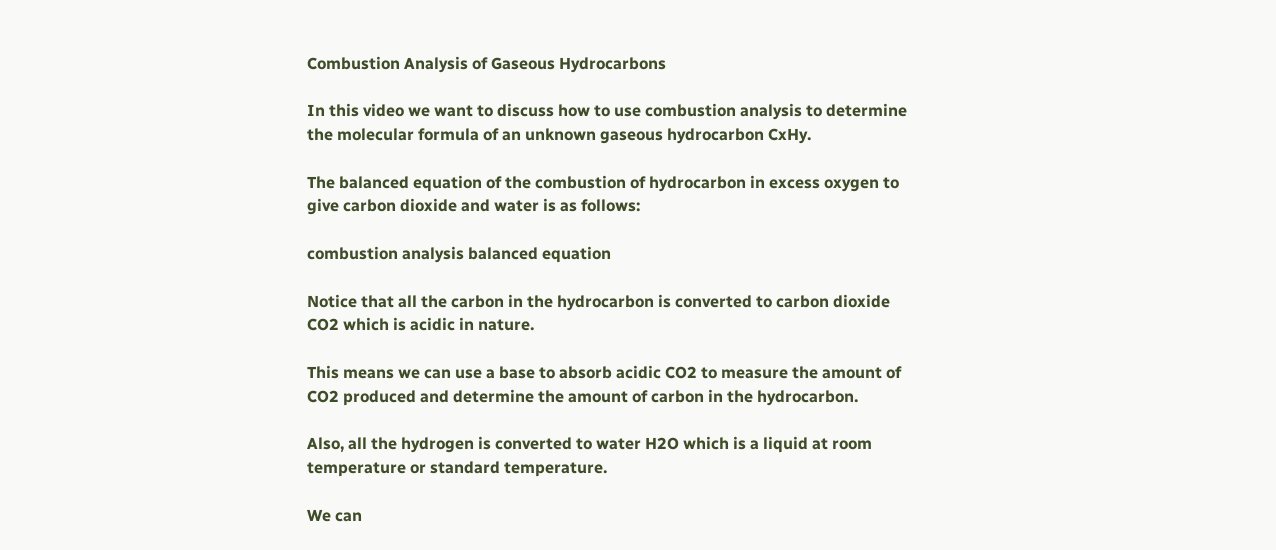Combustion Analysis of Gaseous Hydrocarbons

In this video we want to discuss how to use combustion analysis to determine the molecular formula of an unknown gaseous hydrocarbon CxHy.

The balanced equation of the combustion of hydrocarbon in excess oxygen to give carbon dioxide and water is as follows:

combustion analysis balanced equation

Notice that all the carbon in the hydrocarbon is converted to carbon dioxide CO2 which is acidic in nature.

This means we can use a base to absorb acidic CO2 to measure the amount of CO2 produced and determine the amount of carbon in the hydrocarbon.

Also, all the hydrogen is converted to water H2O which is a liquid at room temperature or standard temperature.

We can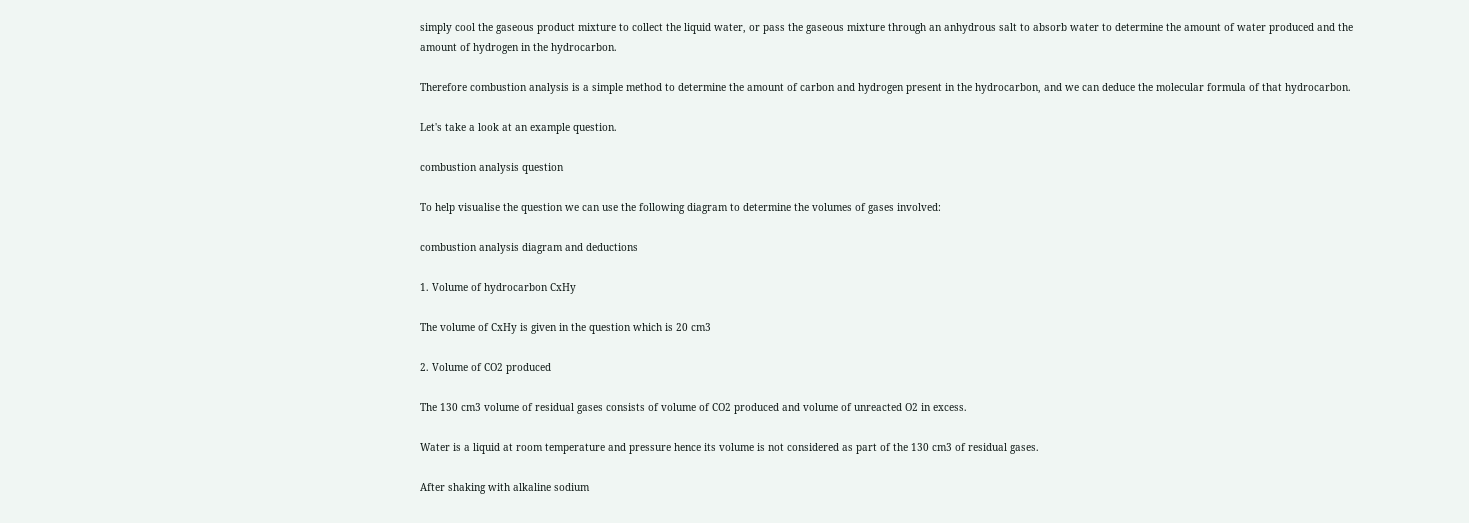simply cool the gaseous product mixture to collect the liquid water, or pass the gaseous mixture through an anhydrous salt to absorb water to determine the amount of water produced and the amount of hydrogen in the hydrocarbon.

Therefore combustion analysis is a simple method to determine the amount of carbon and hydrogen present in the hydrocarbon, and we can deduce the molecular formula of that hydrocarbon.

Let's take a look at an example question.

combustion analysis question

To help visualise the question we can use the following diagram to determine the volumes of gases involved:

combustion analysis diagram and deductions

1. Volume of hydrocarbon CxHy

The volume of CxHy is given in the question which is 20 cm3

2. Volume of CO2 produced

The 130 cm3 volume of residual gases consists of volume of CO2 produced and volume of unreacted O2 in excess.

Water is a liquid at room temperature and pressure hence its volume is not considered as part of the 130 cm3 of residual gases.

After shaking with alkaline sodium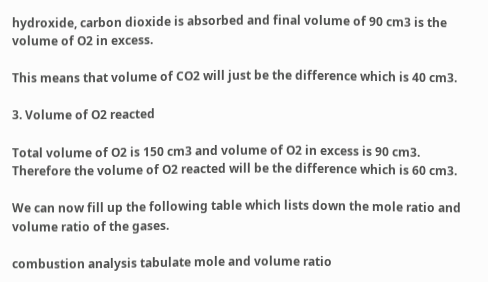hydroxide, carbon dioxide is absorbed and final volume of 90 cm3 is the volume of O2 in excess.

This means that volume of CO2 will just be the difference which is 40 cm3.

3. Volume of O2 reacted

Total volume of O2 is 150 cm3 and volume of O2 in excess is 90 cm3. Therefore the volume of O2 reacted will be the difference which is 60 cm3.

We can now fill up the following table which lists down the mole ratio and volume ratio of the gases.

combustion analysis tabulate mole and volume ratio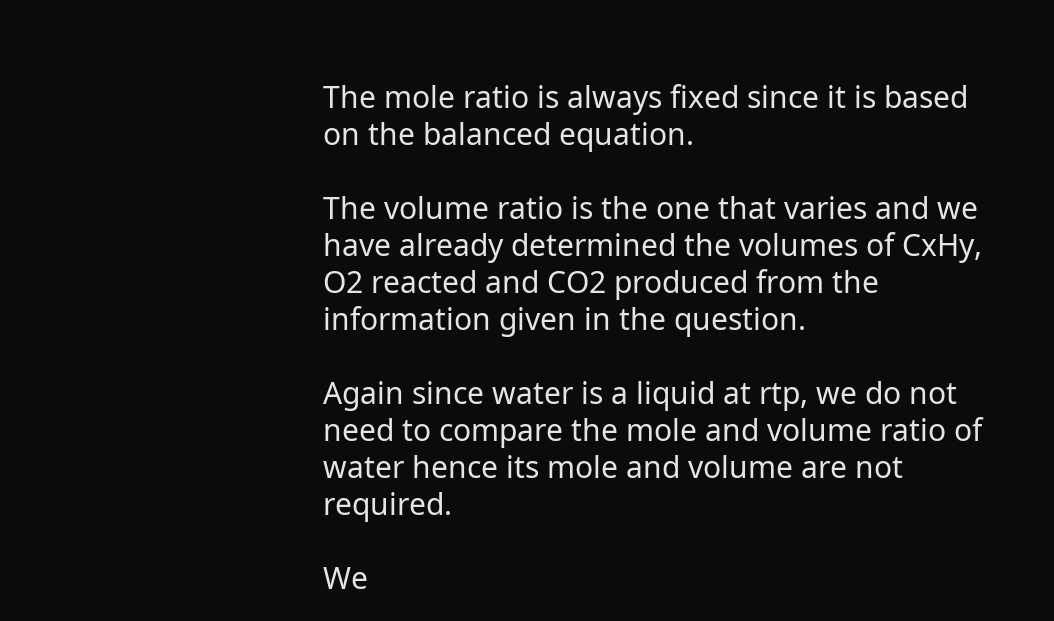The mole ratio is always fixed since it is based on the balanced equation.

The volume ratio is the one that varies and we have already determined the volumes of CxHy, O2 reacted and CO2 produced from the information given in the question.

Again since water is a liquid at rtp, we do not need to compare the mole and volume ratio of water hence its mole and volume are not required.

We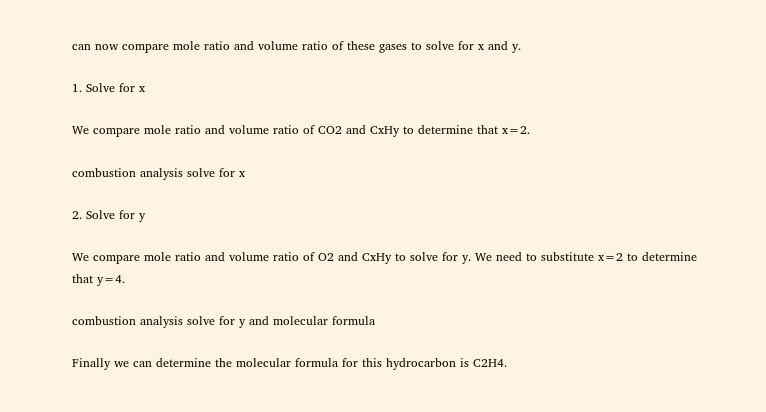can now compare mole ratio and volume ratio of these gases to solve for x and y.

1. Solve for x

We compare mole ratio and volume ratio of CO2 and CxHy to determine that x=2.

combustion analysis solve for x

2. Solve for y

We compare mole ratio and volume ratio of O2 and CxHy to solve for y. We need to substitute x=2 to determine that y=4.

combustion analysis solve for y and molecular formula

Finally we can determine the molecular formula for this hydrocarbon is C2H4.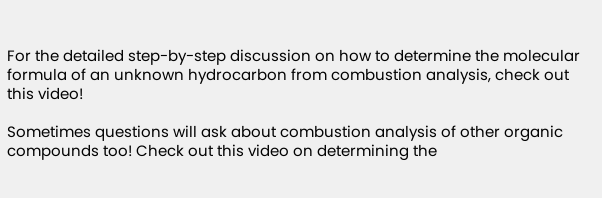For the detailed step-by-step discussion on how to determine the molecular formula of an unknown hydrocarbon from combustion analysis, check out this video!

Sometimes questions will ask about combustion analysis of other organic compounds too! Check out this video on determining the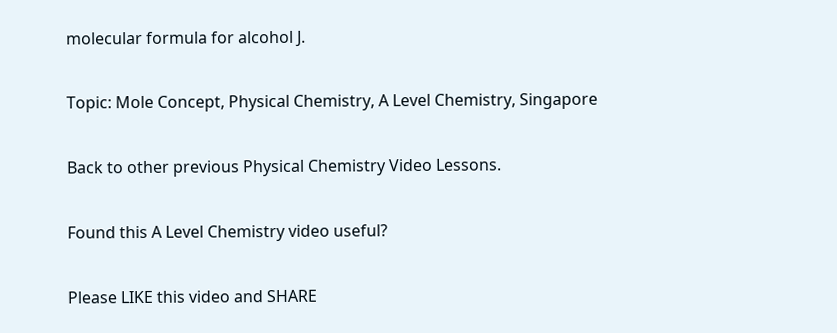molecular formula for alcohol J.

Topic: Mole Concept, Physical Chemistry, A Level Chemistry, Singapore

Back to other previous Physical Chemistry Video Lessons.

Found this A Level Chemistry video useful?

Please LIKE this video and SHARE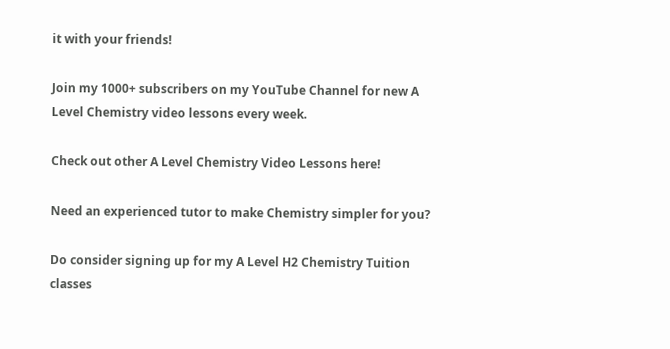it with your friends!

Join my 1000+ subscribers on my YouTube Channel for new A Level Chemistry video lessons every week.

Check out other A Level Chemistry Video Lessons here!

Need an experienced tutor to make Chemistry simpler for you?

Do consider signing up for my A Level H2 Chemistry Tuition classes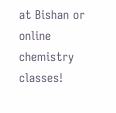at Bishan or online chemistry classes!